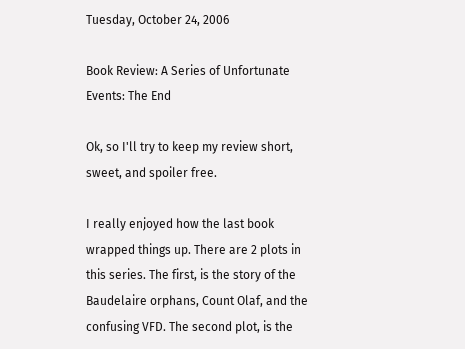Tuesday, October 24, 2006

Book Review: A Series of Unfortunate Events: The End

Ok, so I'll try to keep my review short, sweet, and spoiler free.

I really enjoyed how the last book wrapped things up. There are 2 plots in this series. The first, is the story of the Baudelaire orphans, Count Olaf, and the confusing VFD. The second plot, is the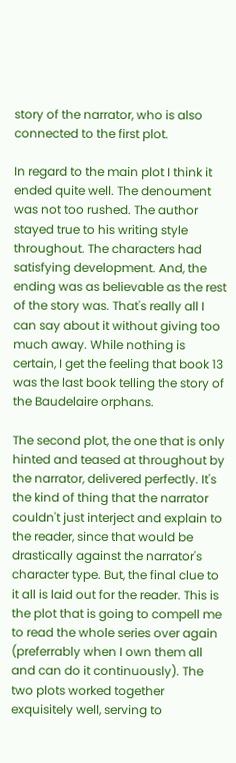story of the narrator, who is also connected to the first plot.

In regard to the main plot I think it ended quite well. The denoument was not too rushed. The author stayed true to his writing style throughout. The characters had satisfying development. And, the ending was as believable as the rest of the story was. That's really all I can say about it without giving too much away. While nothing is certain, I get the feeling that book 13 was the last book telling the story of the Baudelaire orphans.

The second plot, the one that is only hinted and teased at throughout by the narrator, delivered perfectly. It's the kind of thing that the narrator couldn't just interject and explain to the reader, since that would be drastically against the narrator's character type. But, the final clue to it all is laid out for the reader. This is the plot that is going to compell me to read the whole series over again (preferrably when I own them all and can do it continuously). The two plots worked together exquisitely well, serving to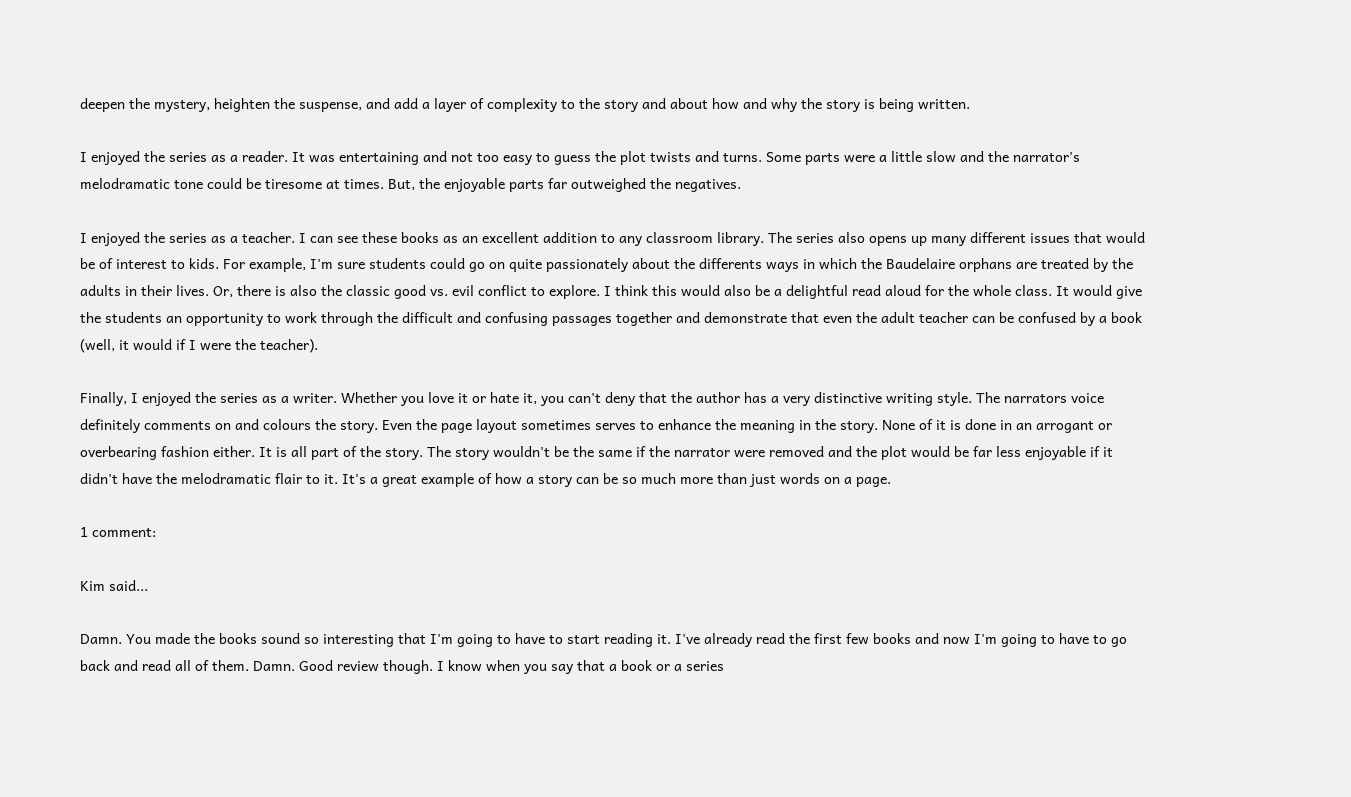deepen the mystery, heighten the suspense, and add a layer of complexity to the story and about how and why the story is being written.

I enjoyed the series as a reader. It was entertaining and not too easy to guess the plot twists and turns. Some parts were a little slow and the narrator's melodramatic tone could be tiresome at times. But, the enjoyable parts far outweighed the negatives.

I enjoyed the series as a teacher. I can see these books as an excellent addition to any classroom library. The series also opens up many different issues that would be of interest to kids. For example, I'm sure students could go on quite passionately about the differents ways in which the Baudelaire orphans are treated by the adults in their lives. Or, there is also the classic good vs. evil conflict to explore. I think this would also be a delightful read aloud for the whole class. It would give the students an opportunity to work through the difficult and confusing passages together and demonstrate that even the adult teacher can be confused by a book (well, it would if I were the teacher).

Finally, I enjoyed the series as a writer. Whether you love it or hate it, you can't deny that the author has a very distinctive writing style. The narrators voice definitely comments on and colours the story. Even the page layout sometimes serves to enhance the meaning in the story. None of it is done in an arrogant or overbearing fashion either. It is all part of the story. The story wouldn't be the same if the narrator were removed and the plot would be far less enjoyable if it didn't have the melodramatic flair to it. It's a great example of how a story can be so much more than just words on a page.

1 comment:

Kim said...

Damn. You made the books sound so interesting that I'm going to have to start reading it. I've already read the first few books and now I'm going to have to go back and read all of them. Damn. Good review though. I know when you say that a book or a series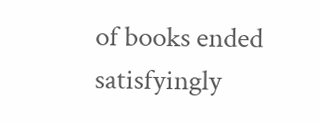of books ended satisfyingly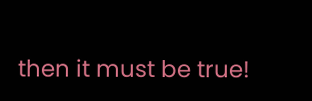then it must be true!